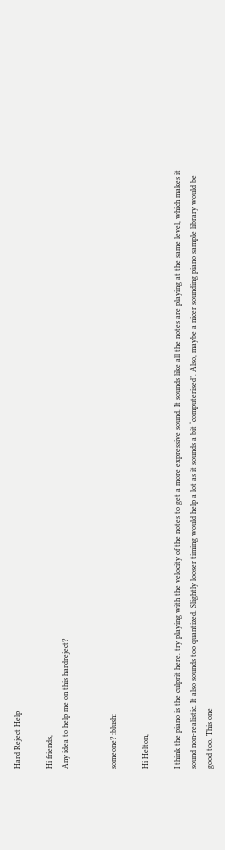Hard Reject Help

Hi friends,
Any idea to help me on this hardreject?


someone? :blush:

Hi Helton,

I think the piano is the culprit here. try playing with the velocity of the notes to get a more expressive sound. It sounds like all the notes are playing at the same level, which makes it sound non-realistic. It also sounds too quantized. Slightly looser timing would help a lot as it sounds a bit ‘computerised’. Also, maybe a nicer sounding piano sample library would be good too. This one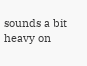sounds a bit heavy on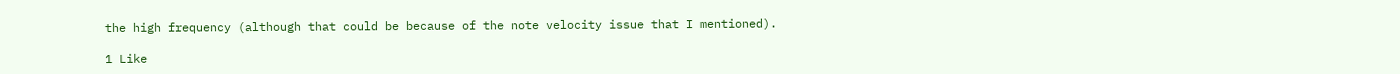the high frequency (although that could be because of the note velocity issue that I mentioned).

1 Like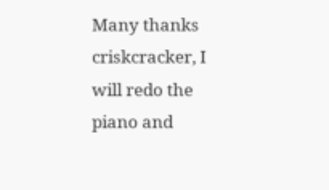Many thanks criskcracker, I will redo the piano and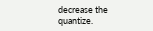decrease the quantize.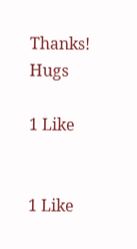Thanks! Hugs

1 Like


1 Like